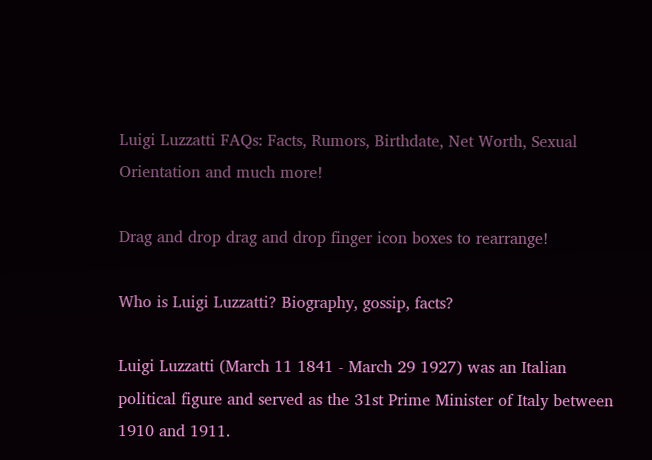Luigi Luzzatti FAQs: Facts, Rumors, Birthdate, Net Worth, Sexual Orientation and much more!

Drag and drop drag and drop finger icon boxes to rearrange!

Who is Luigi Luzzatti? Biography, gossip, facts?

Luigi Luzzatti (March 11 1841 - March 29 1927) was an Italian political figure and served as the 31st Prime Minister of Italy between 1910 and 1911.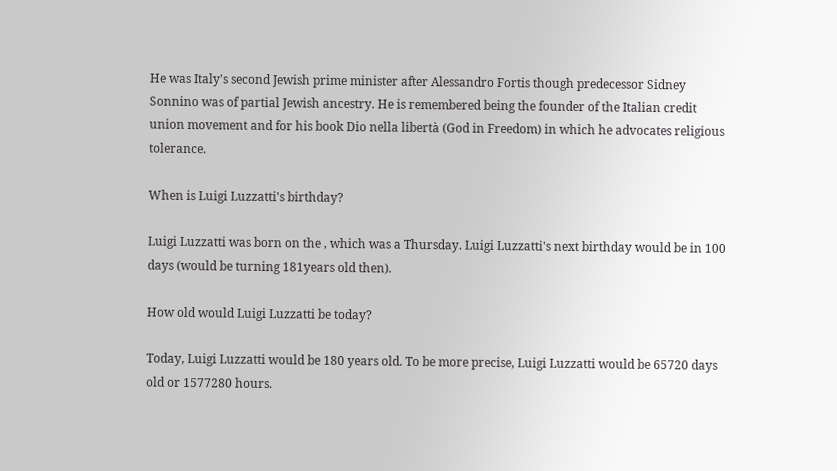He was Italy's second Jewish prime minister after Alessandro Fortis though predecessor Sidney Sonnino was of partial Jewish ancestry. He is remembered being the founder of the Italian credit union movement and for his book Dio nella libertà (God in Freedom) in which he advocates religious tolerance.

When is Luigi Luzzatti's birthday?

Luigi Luzzatti was born on the , which was a Thursday. Luigi Luzzatti's next birthday would be in 100 days (would be turning 181years old then).

How old would Luigi Luzzatti be today?

Today, Luigi Luzzatti would be 180 years old. To be more precise, Luigi Luzzatti would be 65720 days old or 1577280 hours.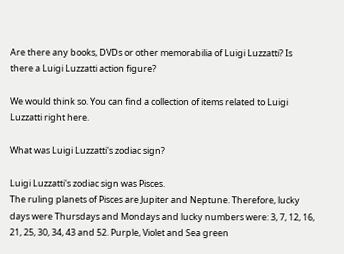Are there any books, DVDs or other memorabilia of Luigi Luzzatti? Is there a Luigi Luzzatti action figure?

We would think so. You can find a collection of items related to Luigi Luzzatti right here.

What was Luigi Luzzatti's zodiac sign?

Luigi Luzzatti's zodiac sign was Pisces.
The ruling planets of Pisces are Jupiter and Neptune. Therefore, lucky days were Thursdays and Mondays and lucky numbers were: 3, 7, 12, 16, 21, 25, 30, 34, 43 and 52. Purple, Violet and Sea green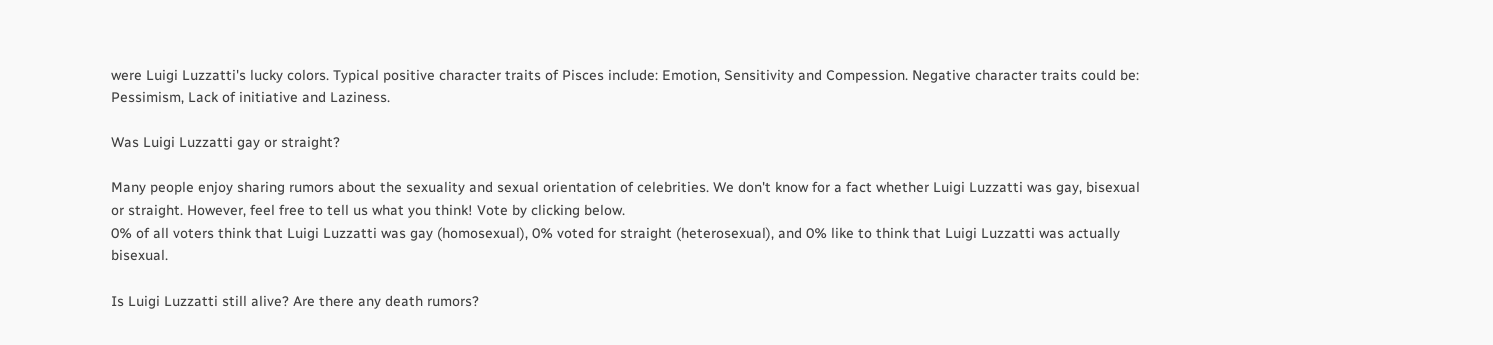were Luigi Luzzatti's lucky colors. Typical positive character traits of Pisces include: Emotion, Sensitivity and Compession. Negative character traits could be: Pessimism, Lack of initiative and Laziness.

Was Luigi Luzzatti gay or straight?

Many people enjoy sharing rumors about the sexuality and sexual orientation of celebrities. We don't know for a fact whether Luigi Luzzatti was gay, bisexual or straight. However, feel free to tell us what you think! Vote by clicking below.
0% of all voters think that Luigi Luzzatti was gay (homosexual), 0% voted for straight (heterosexual), and 0% like to think that Luigi Luzzatti was actually bisexual.

Is Luigi Luzzatti still alive? Are there any death rumors?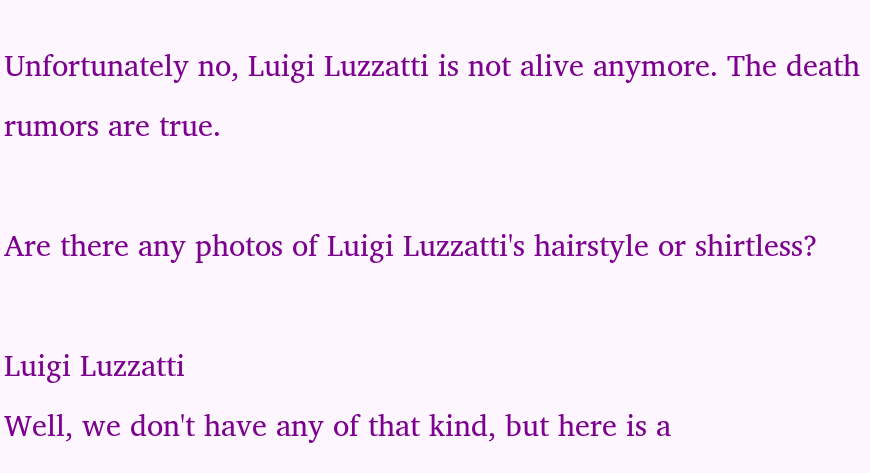Unfortunately no, Luigi Luzzatti is not alive anymore. The death rumors are true.

Are there any photos of Luigi Luzzatti's hairstyle or shirtless?

Luigi Luzzatti
Well, we don't have any of that kind, but here is a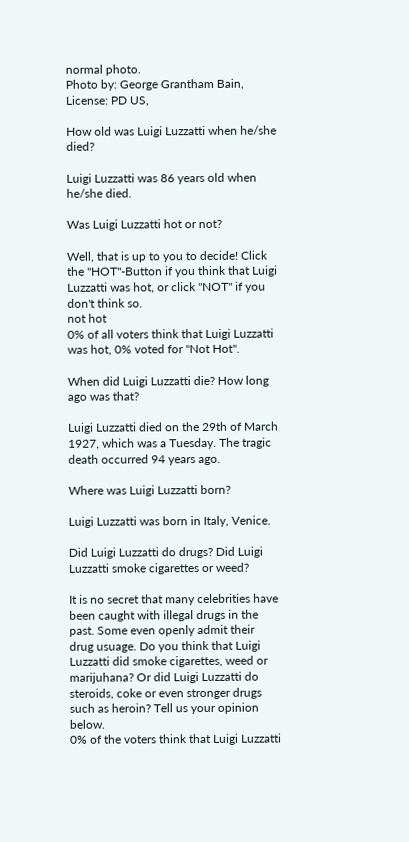normal photo.
Photo by: George Grantham Bain, License: PD US,

How old was Luigi Luzzatti when he/she died?

Luigi Luzzatti was 86 years old when he/she died.

Was Luigi Luzzatti hot or not?

Well, that is up to you to decide! Click the "HOT"-Button if you think that Luigi Luzzatti was hot, or click "NOT" if you don't think so.
not hot
0% of all voters think that Luigi Luzzatti was hot, 0% voted for "Not Hot".

When did Luigi Luzzatti die? How long ago was that?

Luigi Luzzatti died on the 29th of March 1927, which was a Tuesday. The tragic death occurred 94 years ago.

Where was Luigi Luzzatti born?

Luigi Luzzatti was born in Italy, Venice.

Did Luigi Luzzatti do drugs? Did Luigi Luzzatti smoke cigarettes or weed?

It is no secret that many celebrities have been caught with illegal drugs in the past. Some even openly admit their drug usuage. Do you think that Luigi Luzzatti did smoke cigarettes, weed or marijuhana? Or did Luigi Luzzatti do steroids, coke or even stronger drugs such as heroin? Tell us your opinion below.
0% of the voters think that Luigi Luzzatti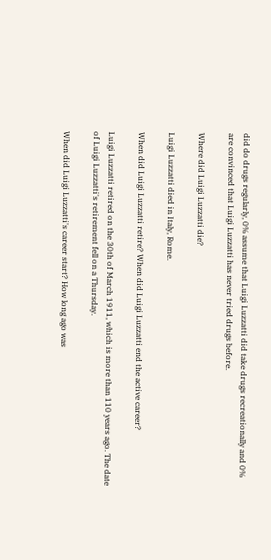did do drugs regularly, 0% assume that Luigi Luzzatti did take drugs recreationally and 0% are convinced that Luigi Luzzatti has never tried drugs before.

Where did Luigi Luzzatti die?

Luigi Luzzatti died in Italy, Rome.

When did Luigi Luzzatti retire? When did Luigi Luzzatti end the active career?

Luigi Luzzatti retired on the 30th of March 1911, which is more than 110 years ago. The date of Luigi Luzzatti's retirement fell on a Thursday.

When did Luigi Luzzatti's career start? How long ago was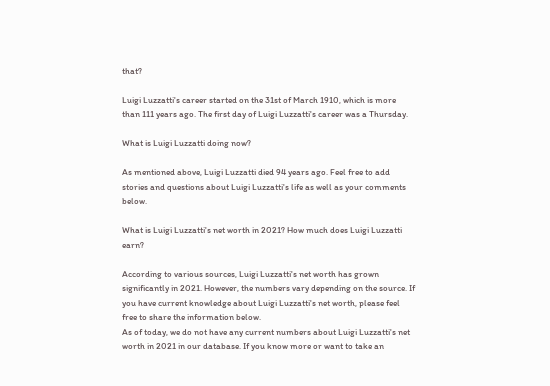that?

Luigi Luzzatti's career started on the 31st of March 1910, which is more than 111 years ago. The first day of Luigi Luzzatti's career was a Thursday.

What is Luigi Luzzatti doing now?

As mentioned above, Luigi Luzzatti died 94 years ago. Feel free to add stories and questions about Luigi Luzzatti's life as well as your comments below.

What is Luigi Luzzatti's net worth in 2021? How much does Luigi Luzzatti earn?

According to various sources, Luigi Luzzatti's net worth has grown significantly in 2021. However, the numbers vary depending on the source. If you have current knowledge about Luigi Luzzatti's net worth, please feel free to share the information below.
As of today, we do not have any current numbers about Luigi Luzzatti's net worth in 2021 in our database. If you know more or want to take an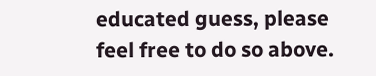educated guess, please feel free to do so above.